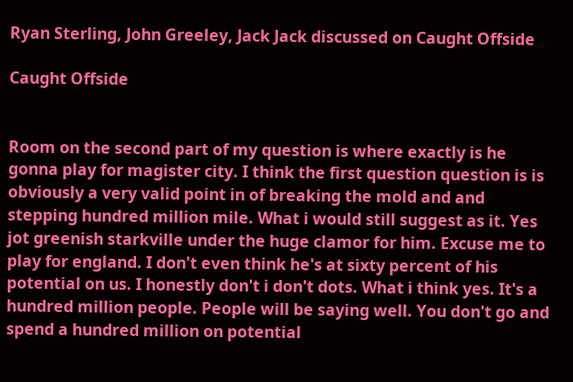Ryan Sterling, John Greeley, Jack Jack discussed on Caught Offside

Caught Offside


Room on the second part of my question is where exactly is he gonna play for magister city. I think the first question question is is obviously a very valid point in of breaking the mold and and stepping hundred million mile. What i would still suggest as it. Yes jot greenish starkville under the huge clamor for him. Excuse me to play for england. I don't even think he's at sixty percent of his potential on us. I honestly don't i don't dots. What i think yes. It's a hundred million people. People will be saying well. You don't go and spend a hundred million on potential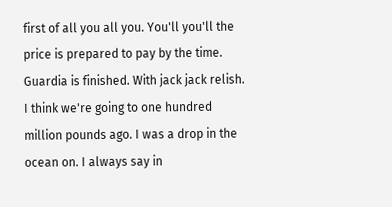first of all you all you. You'll you'll the price is prepared to pay by the time. Guardia is finished. With jack jack relish. I think we're going to one hundred million pounds ago. I was a drop in the ocean on. I always say in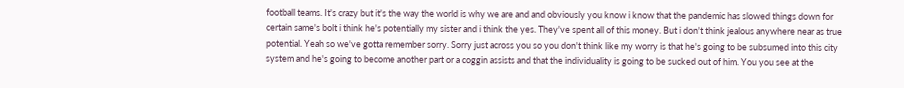football teams. It's crazy but it's the way the world is why we are and and obviously you know i know that the pandemic has slowed things down for certain same's bolt i think he's potentially my sister and i think the yes. They've spent all of this money. But i don't think jealous anywhere near as true potential. Yeah so we've gotta remember sorry. Sorry just across you so you don't think like my worry is that he's going to be subsumed into this city system and he's going to become another part or a coggin assists and that the individuality is going to be sucked out of him. You you see at the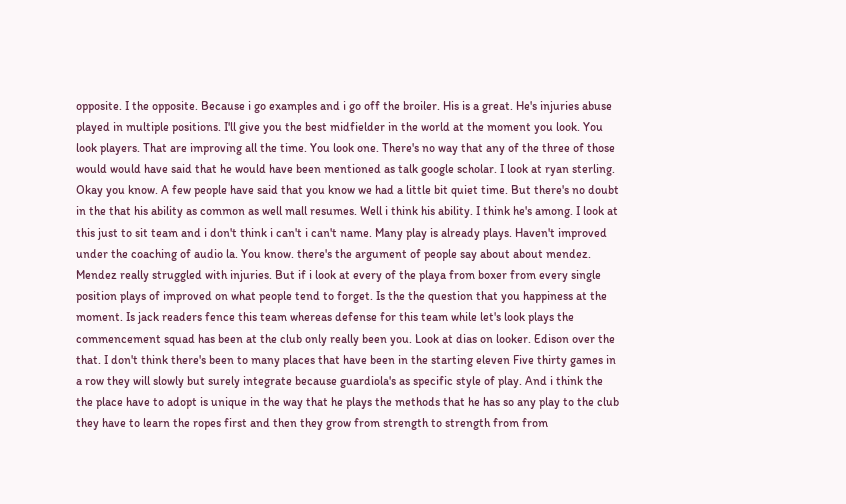opposite. I the opposite. Because i go examples and i go off the broiler. His is a great. He's injuries abuse played in multiple positions. I'll give you the best midfielder in the world at the moment you look. You look players. That are improving all the time. You look one. There's no way that any of the three of those would would have said that he would have been mentioned as talk google scholar. I look at ryan sterling. Okay you know. A few people have said that you know we had a little bit quiet time. But there's no doubt in the that his ability as common as well mall resumes. Well i think his ability. I think he's among. I look at this just to sit team and i don't think i can't i can't name. Many play is already plays. Haven't improved under the coaching of audio la. You know. there's the argument of people say about about mendez. Mendez really struggled with injuries. But if i look at every of the playa from boxer from every single position plays of improved on what people tend to forget. Is the the question that you happiness at the moment. Is jack readers fence this team whereas defense for this team while let's look plays the commencement squad has been at the club only really been you. Look at dias on looker. Edison over the that. I don't think there's been to many places that have been in the starting eleven Five thirty games in a row they will slowly but surely integrate because guardiola's as specific style of play. And i think the the place have to adopt is unique in the way that he plays the methods that he has so any play to the club they have to learn the ropes first and then they grow from strength to strength from from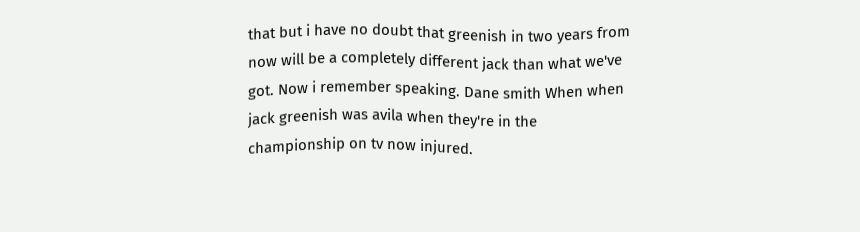that but i have no doubt that greenish in two years from now will be a completely different jack than what we've got. Now i remember speaking. Dane smith When when jack greenish was avila when they're in the championship on tv now injured.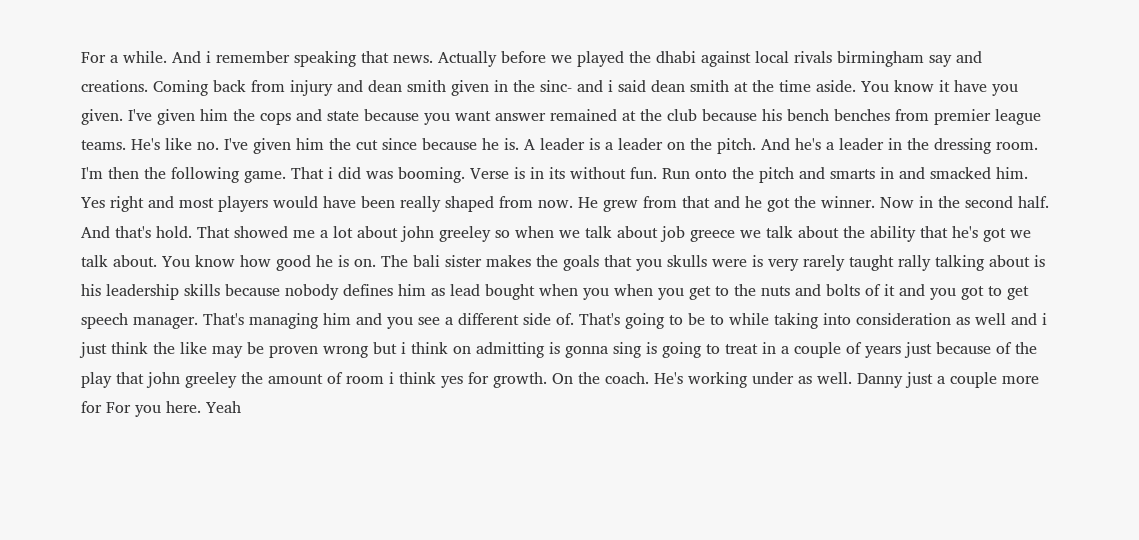For a while. And i remember speaking that news. Actually before we played the dhabi against local rivals birmingham say and creations. Coming back from injury and dean smith given in the sinc- and i said dean smith at the time aside. You know it have you given. I've given him the cops and state because you want answer remained at the club because his bench benches from premier league teams. He's like no. I've given him the cut since because he is. A leader is a leader on the pitch. And he's a leader in the dressing room. I'm then the following game. That i did was booming. Verse is in its without fun. Run onto the pitch and smarts in and smacked him. Yes right and most players would have been really shaped from now. He grew from that and he got the winner. Now in the second half. And that's hold. That showed me a lot about john greeley so when we talk about job greece we talk about the ability that he's got we talk about. You know how good he is on. The bali sister makes the goals that you skulls were is very rarely taught rally talking about is his leadership skills because nobody defines him as lead bought when you when you get to the nuts and bolts of it and you got to get speech manager. That's managing him and you see a different side of. That's going to be to while taking into consideration as well and i just think the like may be proven wrong but i think on admitting is gonna sing is going to treat in a couple of years just because of the play that john greeley the amount of room i think yes for growth. On the coach. He's working under as well. Danny just a couple more for For you here. Yeah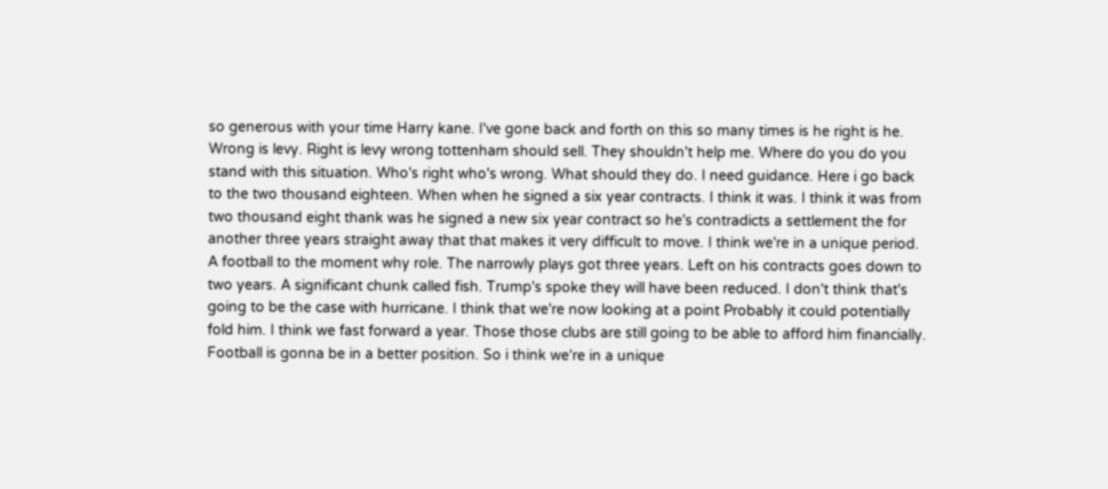so generous with your time Harry kane. I've gone back and forth on this so many times is he right is he. Wrong is levy. Right is levy wrong tottenham should sell. They shouldn't help me. Where do you do you stand with this situation. Who's right who's wrong. What should they do. I need guidance. Here i go back to the two thousand eighteen. When when he signed a six year contracts. I think it was. I think it was from two thousand eight thank was he signed a new six year contract so he's contradicts a settlement the for another three years straight away that that makes it very difficult to move. I think we're in a unique period. A football to the moment why role. The narrowly plays got three years. Left on his contracts goes down to two years. A significant chunk called fish. Trump's spoke they will have been reduced. I don't think that's going to be the case with hurricane. I think that we're now looking at a point Probably it could potentially fold him. I think we fast forward a year. Those those clubs are still going to be able to afford him financially. Football is gonna be in a better position. So i think we're in a unique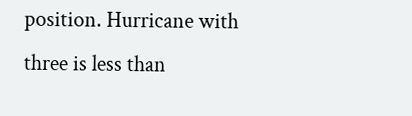position. Hurricane with three is less than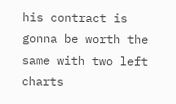his contract is gonna be worth the same with two left charts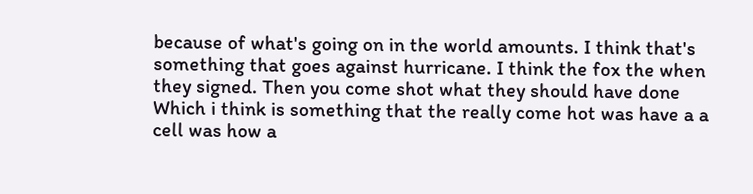because of what's going on in the world amounts. I think that's something that goes against hurricane. I think the fox the when they signed. Then you come shot what they should have done Which i think is something that the really come hot was have a a cell was how a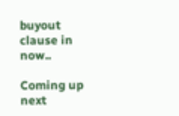buyout clause in now..

Coming up next